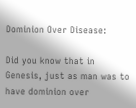Dominion Over Disease:

Did you know that in Genesis, just as man was to have dominion over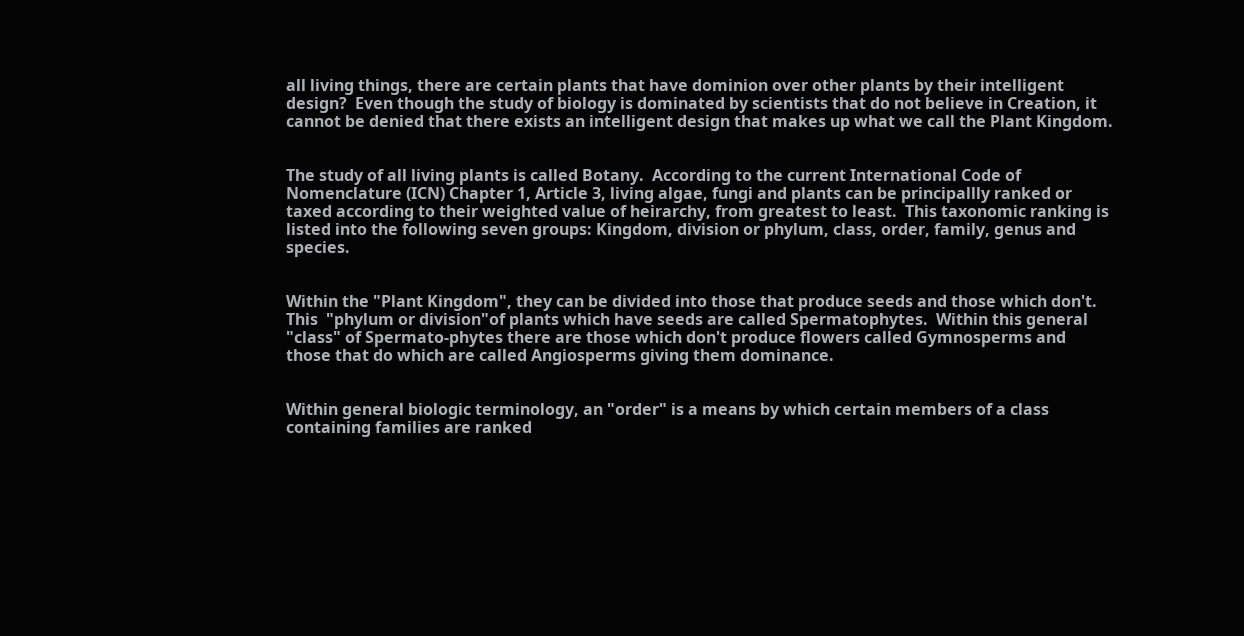all living things, there are certain plants that have dominion over other plants by their intelligent design?  Even though the study of biology is dominated by scientists that do not believe in Creation, it cannot be denied that there exists an intelligent design that makes up what we call the Plant Kingdom.


The study of all living plants is called Botany.  According to the current International Code of Nomenclature (ICN) Chapter 1, Article 3, living algae, fungi and plants can be principallly ranked or taxed according to their weighted value of heirarchy, from greatest to least.  This taxonomic ranking is listed into the following seven groups: Kingdom, division or phylum, class, order, family, genus and species.


Within the "Plant Kingdom", they can be divided into those that produce seeds and those which don't.  This  "phylum or division"of plants which have seeds are called Spermatophytes.  Within this general "class" of Spermato-phytes there are those which don't produce flowers called Gymnosperms and those that do which are called Angiosperms giving them dominance.


Within general biologic terminology, an "order" is a means by which certain members of a class containing families are ranked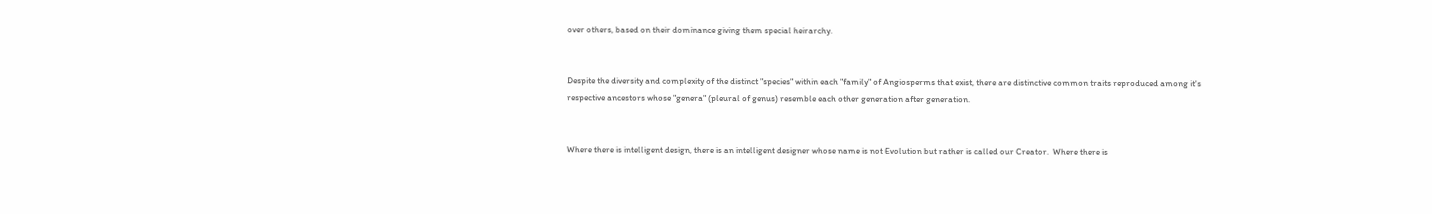over others, based on their dominance giving them special heirarchy.


Despite the diversity and complexity of the distinct "species" within each "family" of Angiosperms that exist, there are distinctive common traits reproduced among it's respective ancestors whose "genera" (pleural of genus) resemble each other generation after generation.


Where there is intelligent design, there is an intelligent designer whose name is not Evolution but rather is called our Creator.  Where there is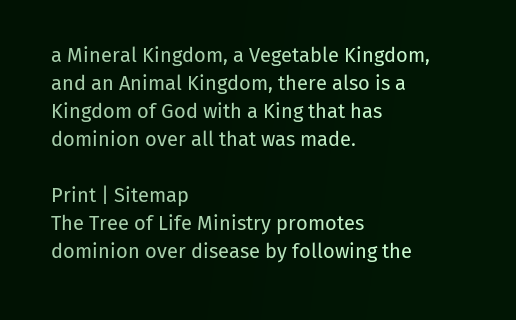a Mineral Kingdom, a Vegetable Kingdom, and an Animal Kingdom, there also is a Kingdom of God with a King that has dominion over all that was made.

Print | Sitemap
The Tree of Life Ministry promotes dominion over disease by following the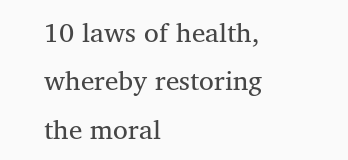10 laws of health, whereby restoring the moral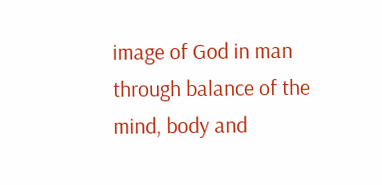image of God in man through balance of the mind, body and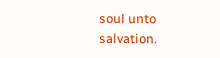soul unto salvation.